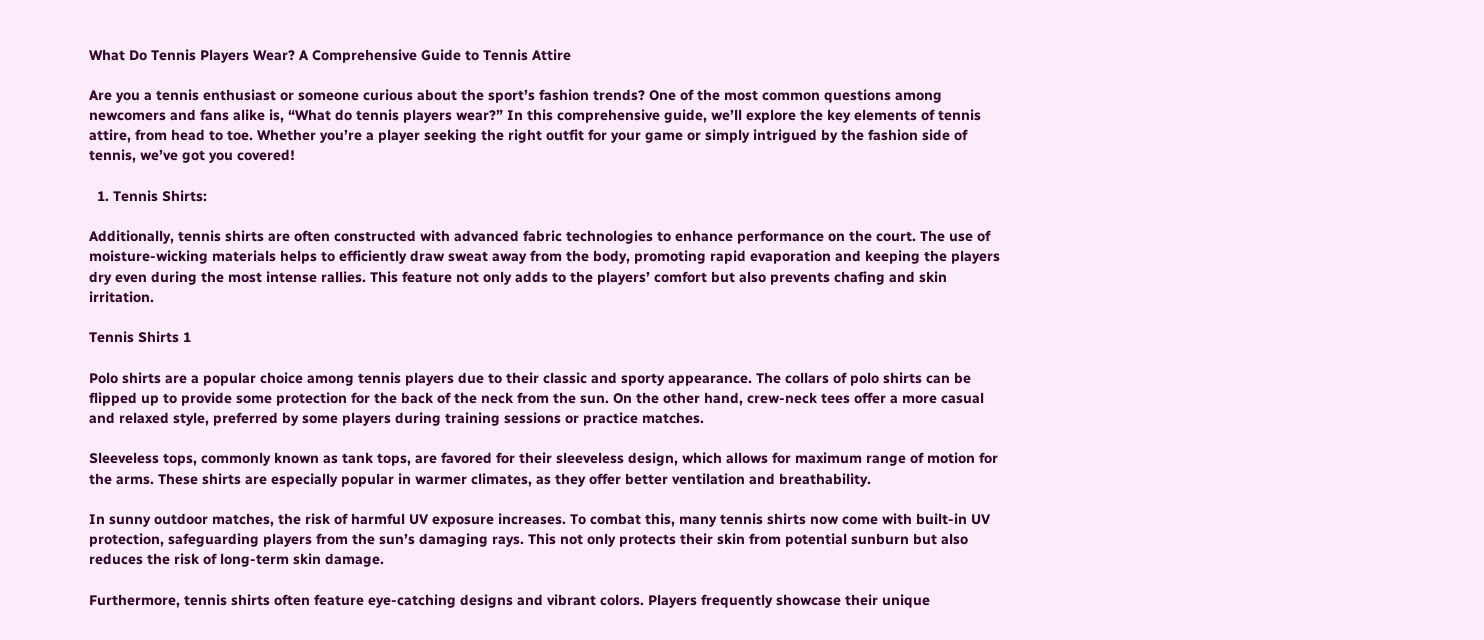What Do Tennis Players Wear? A Comprehensive Guide to Tennis Attire

Are you a tennis enthusiast or someone curious about the sport’s fashion trends? One of the most common questions among newcomers and fans alike is, “What do tennis players wear?” In this comprehensive guide, we’ll explore the key elements of tennis attire, from head to toe. Whether you’re a player seeking the right outfit for your game or simply intrigued by the fashion side of tennis, we’ve got you covered!

  1. Tennis Shirts:

Additionally, tennis shirts are often constructed with advanced fabric technologies to enhance performance on the court. The use of moisture-wicking materials helps to efficiently draw sweat away from the body, promoting rapid evaporation and keeping the players dry even during the most intense rallies. This feature not only adds to the players’ comfort but also prevents chafing and skin irritation.

Tennis Shirts 1

Polo shirts are a popular choice among tennis players due to their classic and sporty appearance. The collars of polo shirts can be flipped up to provide some protection for the back of the neck from the sun. On the other hand, crew-neck tees offer a more casual and relaxed style, preferred by some players during training sessions or practice matches.

Sleeveless tops, commonly known as tank tops, are favored for their sleeveless design, which allows for maximum range of motion for the arms. These shirts are especially popular in warmer climates, as they offer better ventilation and breathability.

In sunny outdoor matches, the risk of harmful UV exposure increases. To combat this, many tennis shirts now come with built-in UV protection, safeguarding players from the sun’s damaging rays. This not only protects their skin from potential sunburn but also reduces the risk of long-term skin damage.

Furthermore, tennis shirts often feature eye-catching designs and vibrant colors. Players frequently showcase their unique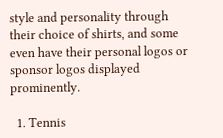style and personality through their choice of shirts, and some even have their personal logos or sponsor logos displayed prominently.

  1. Tennis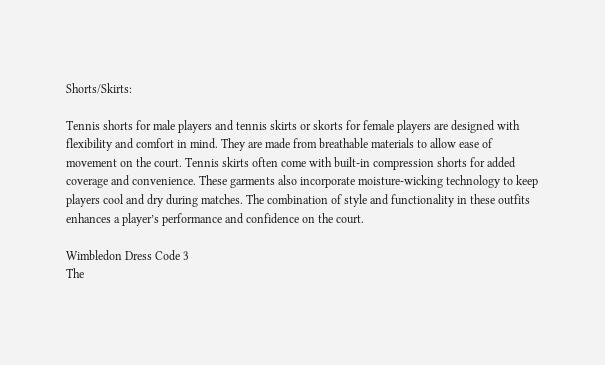Shorts/Skirts:

Tennis shorts for male players and tennis skirts or skorts for female players are designed with flexibility and comfort in mind. They are made from breathable materials to allow ease of movement on the court. Tennis skirts often come with built-in compression shorts for added coverage and convenience. These garments also incorporate moisture-wicking technology to keep players cool and dry during matches. The combination of style and functionality in these outfits enhances a player’s performance and confidence on the court.

Wimbledon Dress Code 3
The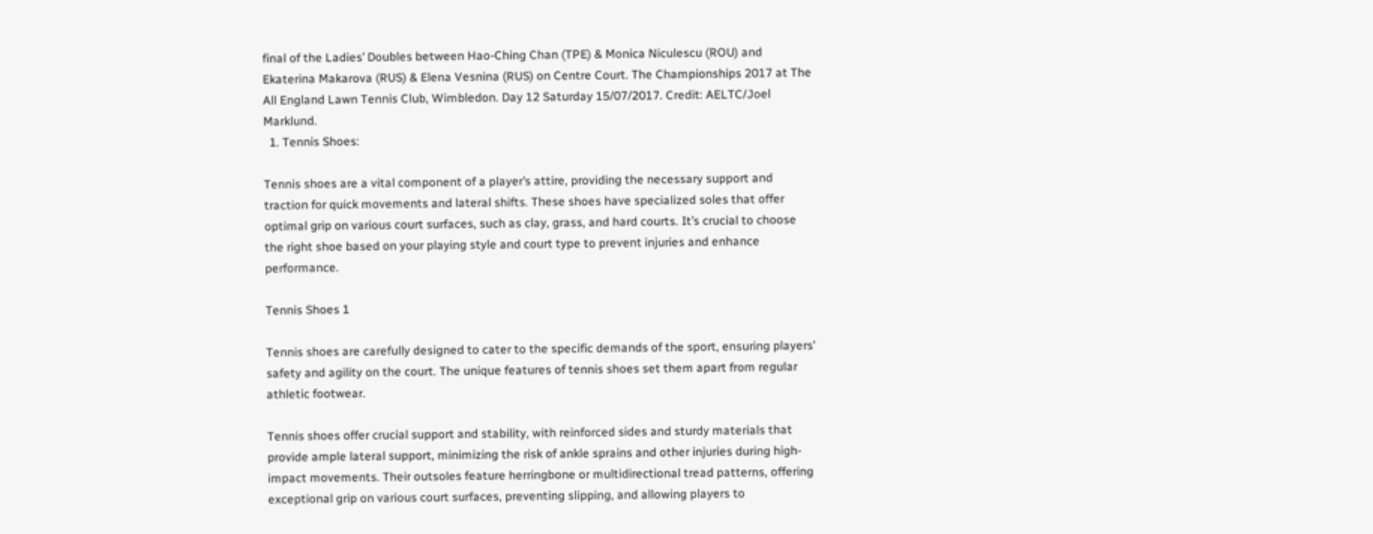final of the Ladies’ Doubles between Hao-Ching Chan (TPE) & Monica Niculescu (ROU) and Ekaterina Makarova (RUS) & Elena Vesnina (RUS) on Centre Court. The Championships 2017 at The All England Lawn Tennis Club, Wimbledon. Day 12 Saturday 15/07/2017. Credit: AELTC/Joel Marklund.
  1. Tennis Shoes:

Tennis shoes are a vital component of a player’s attire, providing the necessary support and traction for quick movements and lateral shifts. These shoes have specialized soles that offer optimal grip on various court surfaces, such as clay, grass, and hard courts. It’s crucial to choose the right shoe based on your playing style and court type to prevent injuries and enhance performance.

Tennis Shoes 1

Tennis shoes are carefully designed to cater to the specific demands of the sport, ensuring players’ safety and agility on the court. The unique features of tennis shoes set them apart from regular athletic footwear.

Tennis shoes offer crucial support and stability, with reinforced sides and sturdy materials that provide ample lateral support, minimizing the risk of ankle sprains and other injuries during high-impact movements. Their outsoles feature herringbone or multidirectional tread patterns, offering exceptional grip on various court surfaces, preventing slipping, and allowing players to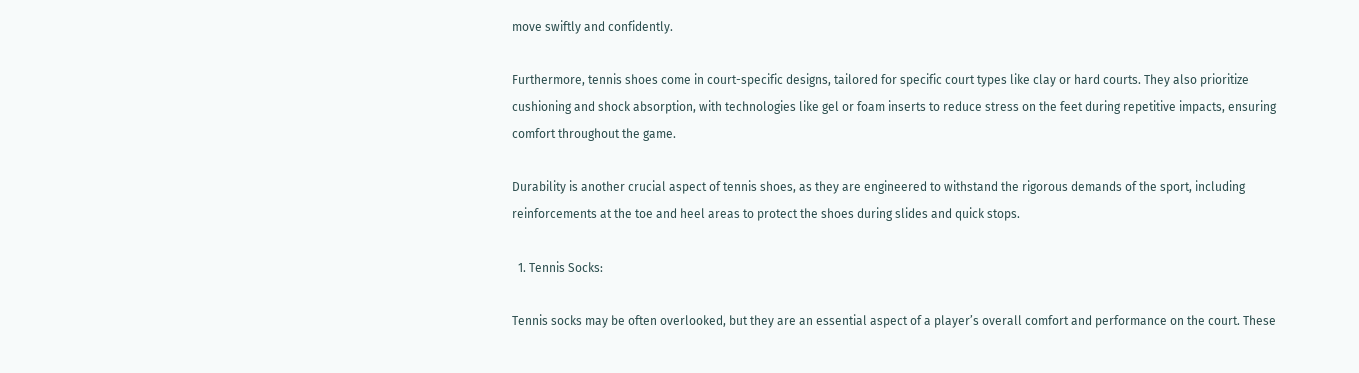move swiftly and confidently.

Furthermore, tennis shoes come in court-specific designs, tailored for specific court types like clay or hard courts. They also prioritize cushioning and shock absorption, with technologies like gel or foam inserts to reduce stress on the feet during repetitive impacts, ensuring comfort throughout the game.

Durability is another crucial aspect of tennis shoes, as they are engineered to withstand the rigorous demands of the sport, including reinforcements at the toe and heel areas to protect the shoes during slides and quick stops.

  1. Tennis Socks:

Tennis socks may be often overlooked, but they are an essential aspect of a player’s overall comfort and performance on the court. These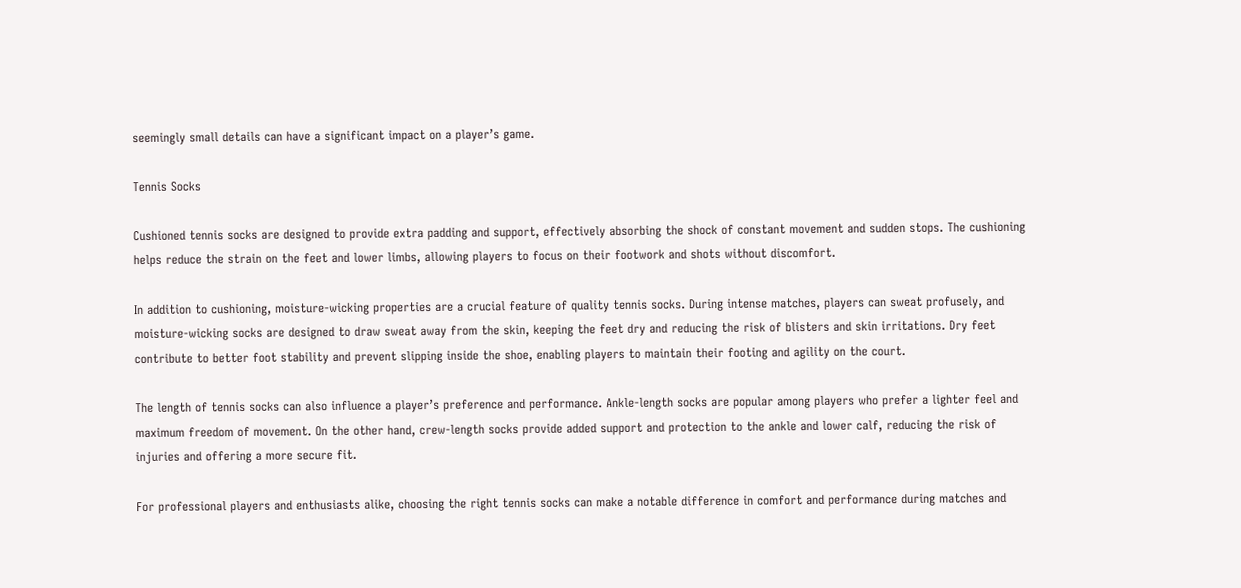seemingly small details can have a significant impact on a player’s game.

Tennis Socks

Cushioned tennis socks are designed to provide extra padding and support, effectively absorbing the shock of constant movement and sudden stops. The cushioning helps reduce the strain on the feet and lower limbs, allowing players to focus on their footwork and shots without discomfort.

In addition to cushioning, moisture-wicking properties are a crucial feature of quality tennis socks. During intense matches, players can sweat profusely, and moisture-wicking socks are designed to draw sweat away from the skin, keeping the feet dry and reducing the risk of blisters and skin irritations. Dry feet contribute to better foot stability and prevent slipping inside the shoe, enabling players to maintain their footing and agility on the court.

The length of tennis socks can also influence a player’s preference and performance. Ankle-length socks are popular among players who prefer a lighter feel and maximum freedom of movement. On the other hand, crew-length socks provide added support and protection to the ankle and lower calf, reducing the risk of injuries and offering a more secure fit.

For professional players and enthusiasts alike, choosing the right tennis socks can make a notable difference in comfort and performance during matches and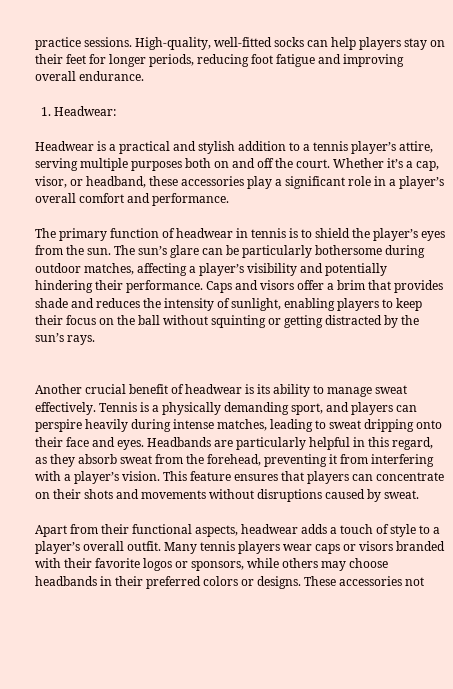practice sessions. High-quality, well-fitted socks can help players stay on their feet for longer periods, reducing foot fatigue and improving overall endurance.

  1. Headwear:

Headwear is a practical and stylish addition to a tennis player’s attire, serving multiple purposes both on and off the court. Whether it’s a cap, visor, or headband, these accessories play a significant role in a player’s overall comfort and performance.

The primary function of headwear in tennis is to shield the player’s eyes from the sun. The sun’s glare can be particularly bothersome during outdoor matches, affecting a player’s visibility and potentially hindering their performance. Caps and visors offer a brim that provides shade and reduces the intensity of sunlight, enabling players to keep their focus on the ball without squinting or getting distracted by the sun’s rays.


Another crucial benefit of headwear is its ability to manage sweat effectively. Tennis is a physically demanding sport, and players can perspire heavily during intense matches, leading to sweat dripping onto their face and eyes. Headbands are particularly helpful in this regard, as they absorb sweat from the forehead, preventing it from interfering with a player’s vision. This feature ensures that players can concentrate on their shots and movements without disruptions caused by sweat.

Apart from their functional aspects, headwear adds a touch of style to a player’s overall outfit. Many tennis players wear caps or visors branded with their favorite logos or sponsors, while others may choose headbands in their preferred colors or designs. These accessories not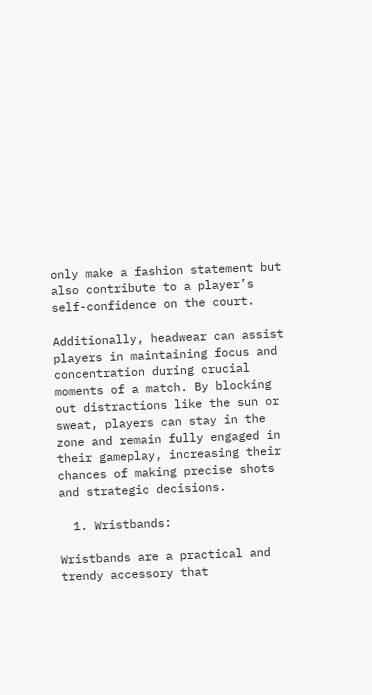only make a fashion statement but also contribute to a player’s self-confidence on the court.

Additionally, headwear can assist players in maintaining focus and concentration during crucial moments of a match. By blocking out distractions like the sun or sweat, players can stay in the zone and remain fully engaged in their gameplay, increasing their chances of making precise shots and strategic decisions.

  1. Wristbands:

Wristbands are a practical and trendy accessory that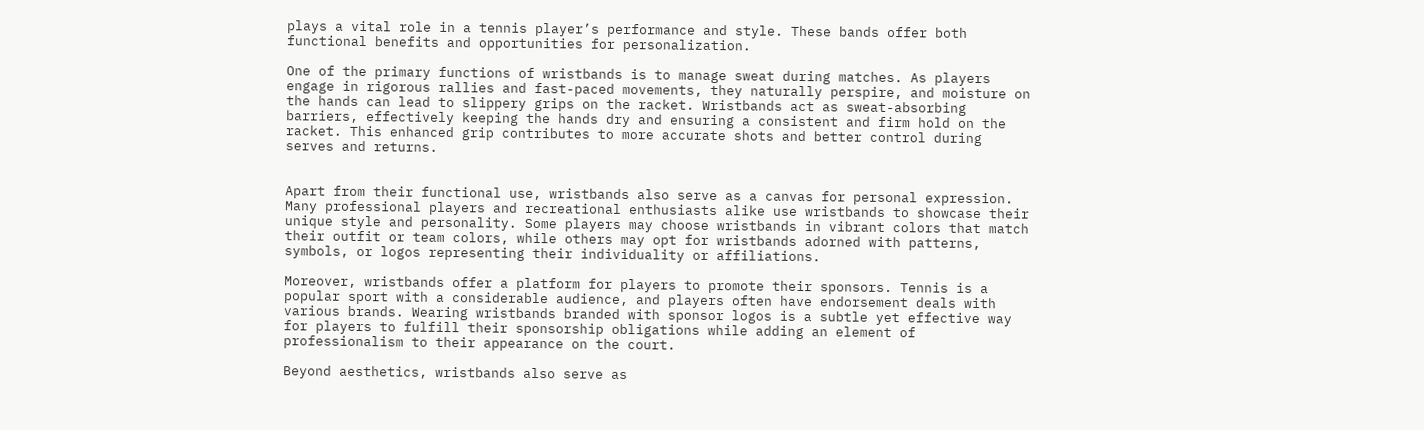plays a vital role in a tennis player’s performance and style. These bands offer both functional benefits and opportunities for personalization.

One of the primary functions of wristbands is to manage sweat during matches. As players engage in rigorous rallies and fast-paced movements, they naturally perspire, and moisture on the hands can lead to slippery grips on the racket. Wristbands act as sweat-absorbing barriers, effectively keeping the hands dry and ensuring a consistent and firm hold on the racket. This enhanced grip contributes to more accurate shots and better control during serves and returns.


Apart from their functional use, wristbands also serve as a canvas for personal expression. Many professional players and recreational enthusiasts alike use wristbands to showcase their unique style and personality. Some players may choose wristbands in vibrant colors that match their outfit or team colors, while others may opt for wristbands adorned with patterns, symbols, or logos representing their individuality or affiliations.

Moreover, wristbands offer a platform for players to promote their sponsors. Tennis is a popular sport with a considerable audience, and players often have endorsement deals with various brands. Wearing wristbands branded with sponsor logos is a subtle yet effective way for players to fulfill their sponsorship obligations while adding an element of professionalism to their appearance on the court.

Beyond aesthetics, wristbands also serve as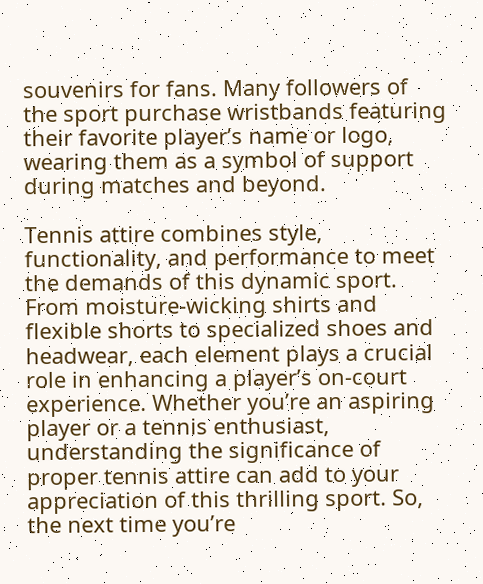souvenirs for fans. Many followers of the sport purchase wristbands featuring their favorite player’s name or logo, wearing them as a symbol of support during matches and beyond.

Tennis attire combines style, functionality, and performance to meet the demands of this dynamic sport. From moisture-wicking shirts and flexible shorts to specialized shoes and headwear, each element plays a crucial role in enhancing a player’s on-court experience. Whether you’re an aspiring player or a tennis enthusiast, understanding the significance of proper tennis attire can add to your appreciation of this thrilling sport. So, the next time you’re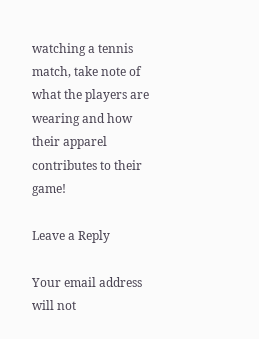watching a tennis match, take note of what the players are wearing and how their apparel contributes to their game!

Leave a Reply

Your email address will not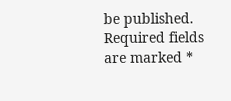be published. Required fields are marked *